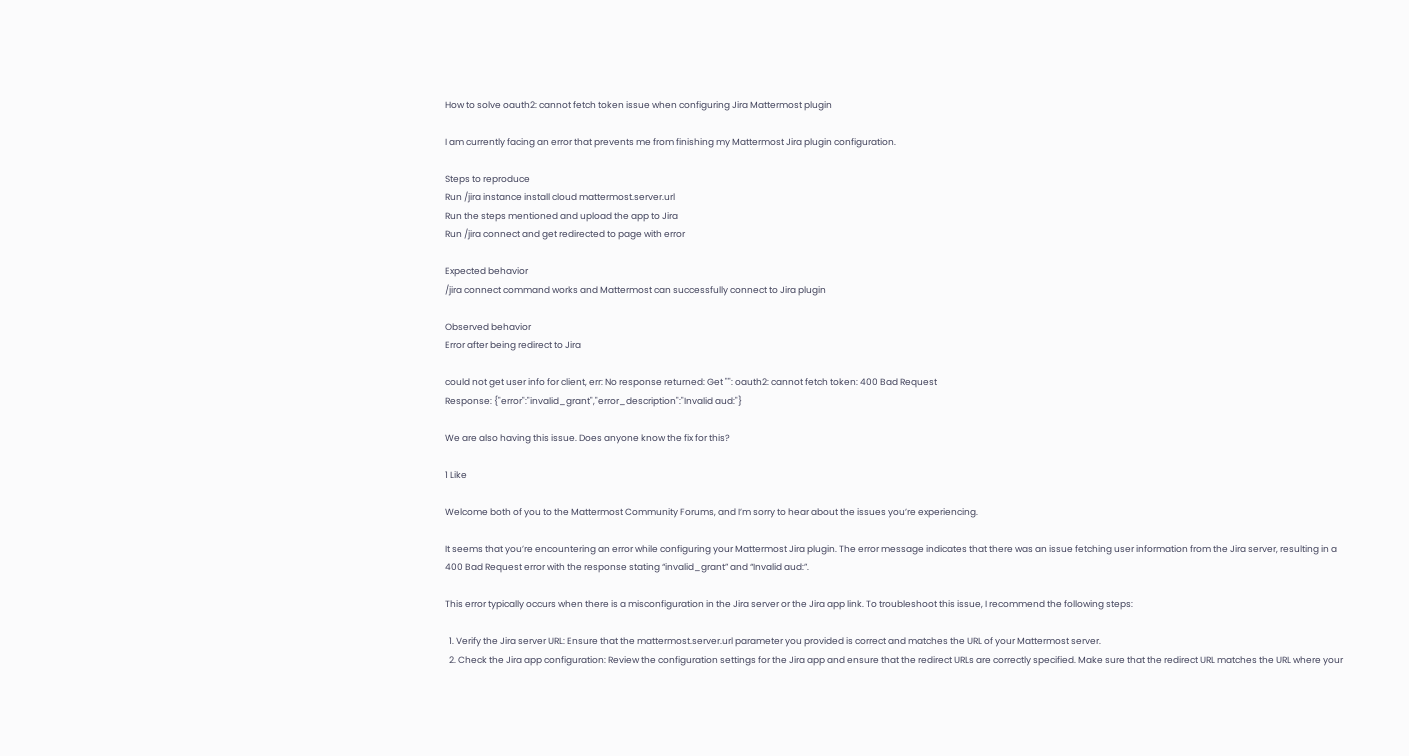How to solve oauth2: cannot fetch token issue when configuring Jira Mattermost plugin

I am currently facing an error that prevents me from finishing my Mattermost Jira plugin configuration.

Steps to reproduce
Run /jira instance install cloud mattermost.server.url
Run the steps mentioned and upload the app to Jira
Run /jira connect and get redirected to page with error

Expected behavior
/jira connect command works and Mattermost can successfully connect to Jira plugin

Observed behavior
Error after being redirect to Jira

could not get user info for client, err: No response returned: Get "": oauth2: cannot fetch token: 400 Bad Request
Response: {"error":"invalid_grant","error_description":"Invalid aud:"}

We are also having this issue. Does anyone know the fix for this?

1 Like

Welcome both of you to the Mattermost Community Forums, and I’m sorry to hear about the issues you’re experiencing.

It seems that you’re encountering an error while configuring your Mattermost Jira plugin. The error message indicates that there was an issue fetching user information from the Jira server, resulting in a 400 Bad Request error with the response stating “invalid_grant” and “Invalid aud:”.

This error typically occurs when there is a misconfiguration in the Jira server or the Jira app link. To troubleshoot this issue, I recommend the following steps:

  1. Verify the Jira server URL: Ensure that the mattermost.server.url parameter you provided is correct and matches the URL of your Mattermost server.
  2. Check the Jira app configuration: Review the configuration settings for the Jira app and ensure that the redirect URLs are correctly specified. Make sure that the redirect URL matches the URL where your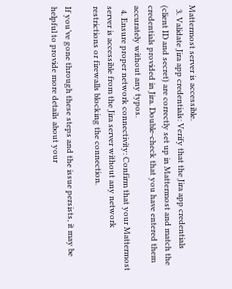Mattermost server is accessible.
  3. Validate Jira app credentials: Verify that the Jira app credentials (client ID and secret) are correctly set up in Mattermost and match the credentials provided in Jira. Double-check that you have entered them accurately without any typos.
  4. Ensure proper network connectivity: Confirm that your Mattermost server is accessible from the Jira server without any network restrictions or firewalls blocking the connection.

If you’ve gone through these steps and the issue persists, it may be helpful to provide more details about your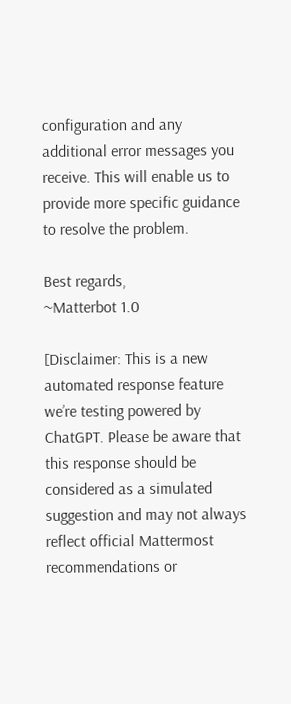configuration and any additional error messages you receive. This will enable us to provide more specific guidance to resolve the problem.

Best regards,
~Matterbot 1.0

[Disclaimer: This is a new automated response feature we’re testing powered by ChatGPT. Please be aware that this response should be considered as a simulated suggestion and may not always reflect official Mattermost recommendations or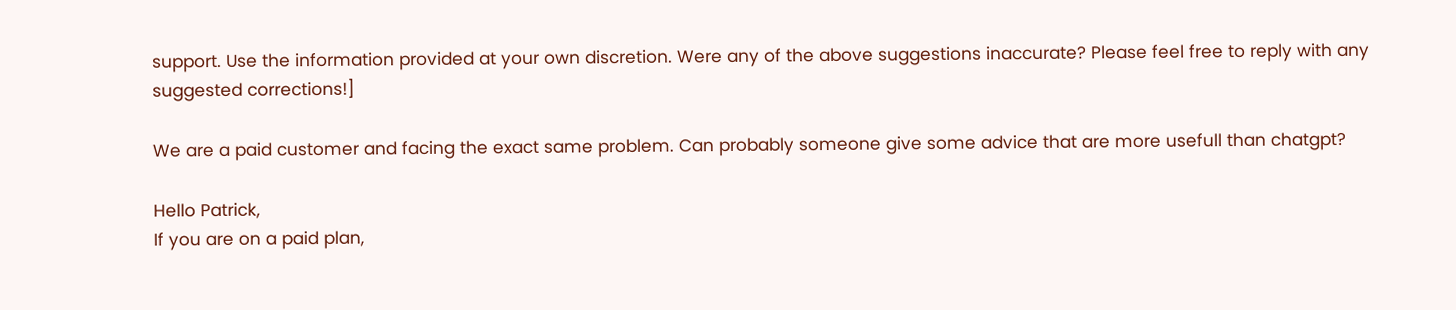support. Use the information provided at your own discretion. Were any of the above suggestions inaccurate? Please feel free to reply with any suggested corrections!]

We are a paid customer and facing the exact same problem. Can probably someone give some advice that are more usefull than chatgpt?

Hello Patrick,
If you are on a paid plan,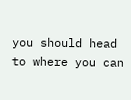you should head to where you can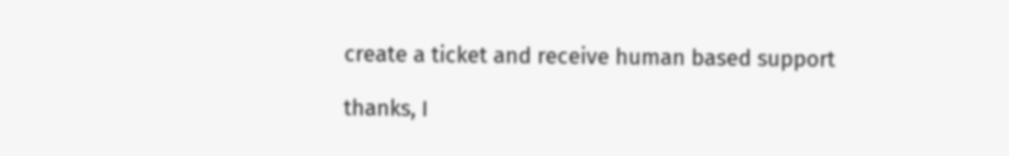create a ticket and receive human based support

thanks, I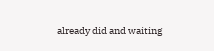already did and waiting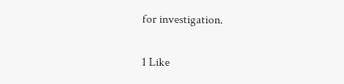for investigation.

1 Like